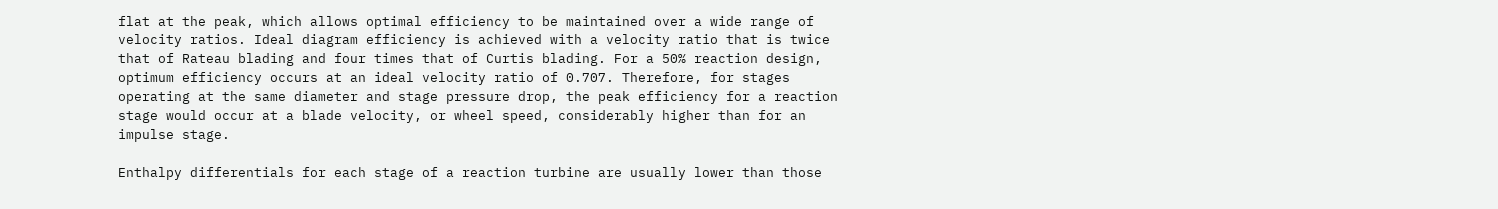flat at the peak, which allows optimal efficiency to be maintained over a wide range of velocity ratios. Ideal diagram efficiency is achieved with a velocity ratio that is twice that of Rateau blading and four times that of Curtis blading. For a 50% reaction design, optimum efficiency occurs at an ideal velocity ratio of 0.707. Therefore, for stages operating at the same diameter and stage pressure drop, the peak efficiency for a reaction stage would occur at a blade velocity, or wheel speed, considerably higher than for an impulse stage.

Enthalpy differentials for each stage of a reaction turbine are usually lower than those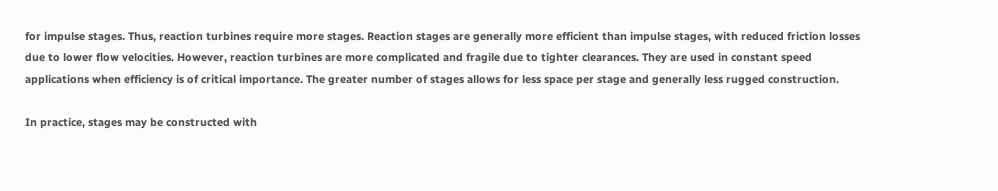for impulse stages. Thus, reaction turbines require more stages. Reaction stages are generally more efficient than impulse stages, with reduced friction losses due to lower flow velocities. However, reaction turbines are more complicated and fragile due to tighter clearances. They are used in constant speed applications when efficiency is of critical importance. The greater number of stages allows for less space per stage and generally less rugged construction.

In practice, stages may be constructed with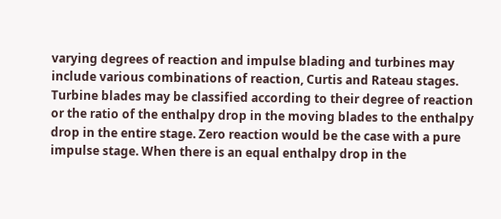varying degrees of reaction and impulse blading and turbines may include various combinations of reaction, Curtis and Rateau stages. Turbine blades may be classified according to their degree of reaction or the ratio of the enthalpy drop in the moving blades to the enthalpy drop in the entire stage. Zero reaction would be the case with a pure impulse stage. When there is an equal enthalpy drop in the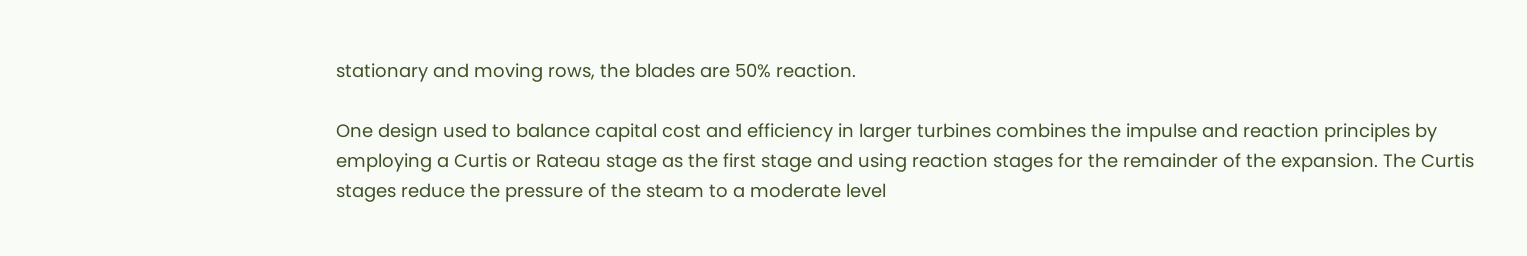stationary and moving rows, the blades are 50% reaction.

One design used to balance capital cost and efficiency in larger turbines combines the impulse and reaction principles by employing a Curtis or Rateau stage as the first stage and using reaction stages for the remainder of the expansion. The Curtis stages reduce the pressure of the steam to a moderate level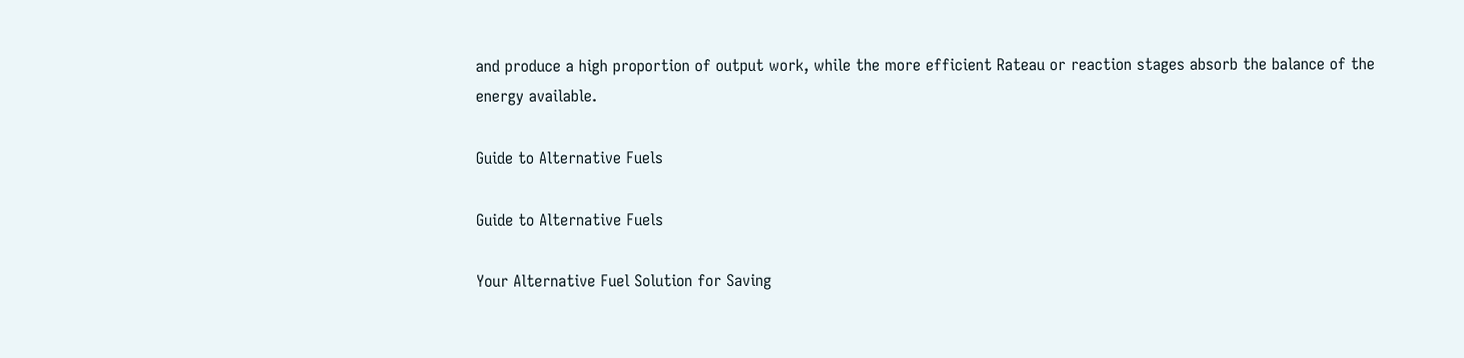and produce a high proportion of output work, while the more efficient Rateau or reaction stages absorb the balance of the energy available.

Guide to Alternative Fuels

Guide to Alternative Fuels

Your Alternative Fuel Solution for Saving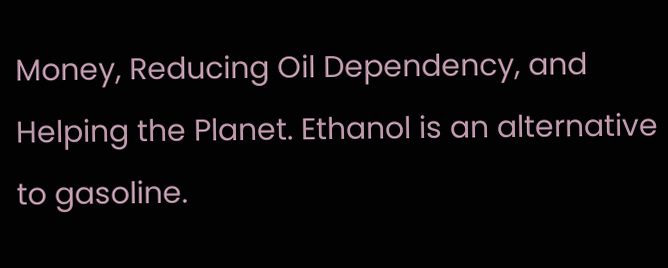Money, Reducing Oil Dependency, and Helping the Planet. Ethanol is an alternative to gasoline.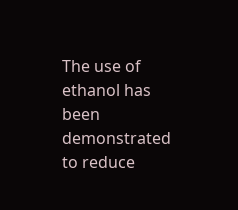The use of ethanol has been demonstrated to reduce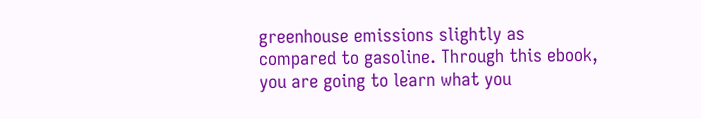greenhouse emissions slightly as compared to gasoline. Through this ebook, you are going to learn what you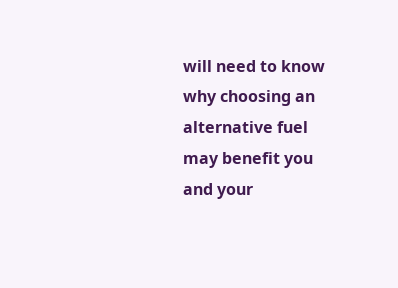will need to know why choosing an alternative fuel may benefit you and your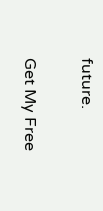future.

Get My Free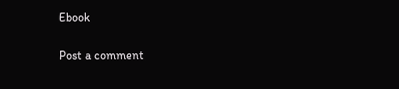Ebook

Post a comment